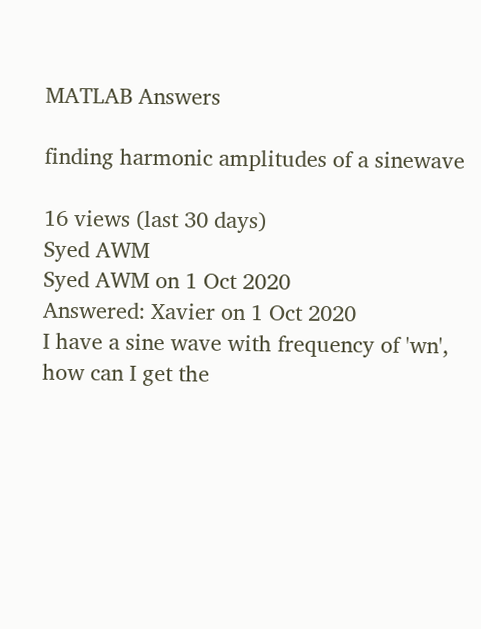MATLAB Answers

finding harmonic amplitudes of a sinewave

16 views (last 30 days)
Syed AWM
Syed AWM on 1 Oct 2020
Answered: Xavier on 1 Oct 2020
I have a sine wave with frequency of 'wn', how can I get the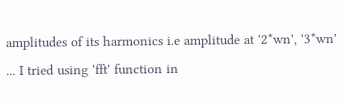amplitudes of its harmonics i.e amplitude at '2*wn', '3*wn' ... I tried using 'fft' function in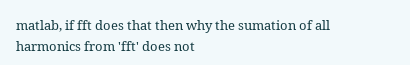matlab, if fft does that then why the sumation of all harmonics from 'fft' does not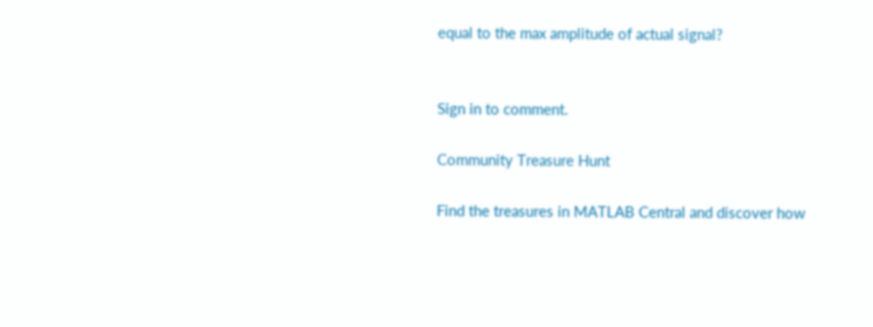equal to the max amplitude of actual signal?


Sign in to comment.

Community Treasure Hunt

Find the treasures in MATLAB Central and discover how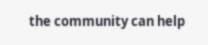the community can help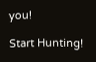you!

Start Hunting!